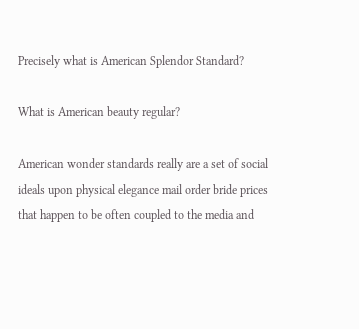Precisely what is American Splendor Standard?

What is American beauty regular?

American wonder standards really are a set of social ideals upon physical elegance mail order bride prices that happen to be often coupled to the media and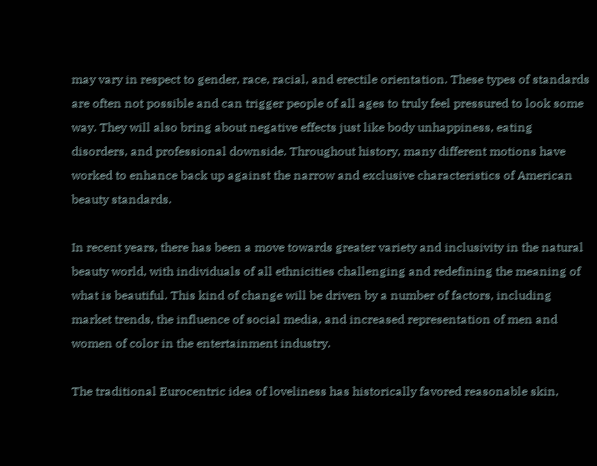may vary in respect to gender, race, racial, and erectile orientation. These types of standards are often not possible and can trigger people of all ages to truly feel pressured to look some way. They will also bring about negative effects just like body unhappiness, eating disorders, and professional downside. Throughout history, many different motions have worked to enhance back up against the narrow and exclusive characteristics of American beauty standards.

In recent years, there has been a move towards greater variety and inclusivity in the natural beauty world, with individuals of all ethnicities challenging and redefining the meaning of what is beautiful. This kind of change will be driven by a number of factors, including market trends, the influence of social media, and increased representation of men and women of color in the entertainment industry.

The traditional Eurocentric idea of loveliness has historically favored reasonable skin,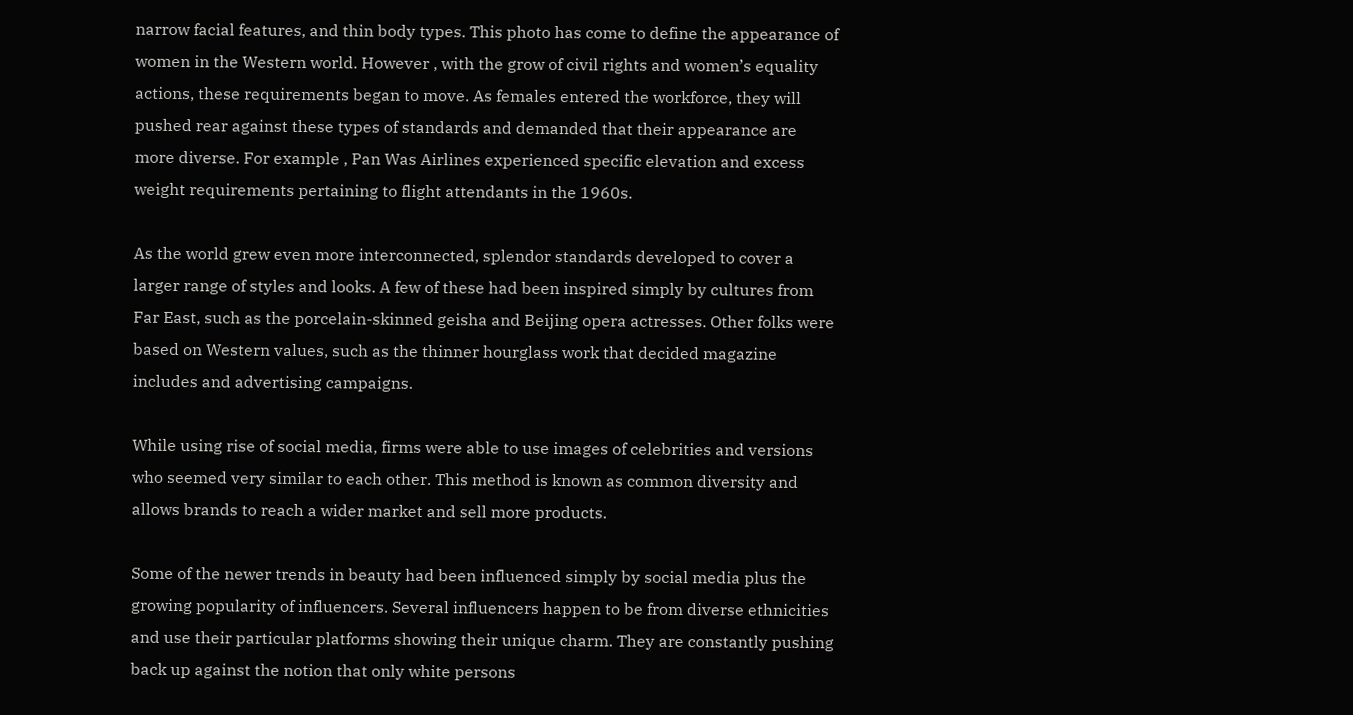narrow facial features, and thin body types. This photo has come to define the appearance of women in the Western world. However , with the grow of civil rights and women’s equality actions, these requirements began to move. As females entered the workforce, they will pushed rear against these types of standards and demanded that their appearance are more diverse. For example , Pan Was Airlines experienced specific elevation and excess weight requirements pertaining to flight attendants in the 1960s.

As the world grew even more interconnected, splendor standards developed to cover a larger range of styles and looks. A few of these had been inspired simply by cultures from Far East, such as the porcelain-skinned geisha and Beijing opera actresses. Other folks were based on Western values, such as the thinner hourglass work that decided magazine includes and advertising campaigns.

While using rise of social media, firms were able to use images of celebrities and versions who seemed very similar to each other. This method is known as common diversity and allows brands to reach a wider market and sell more products.

Some of the newer trends in beauty had been influenced simply by social media plus the growing popularity of influencers. Several influencers happen to be from diverse ethnicities and use their particular platforms showing their unique charm. They are constantly pushing back up against the notion that only white persons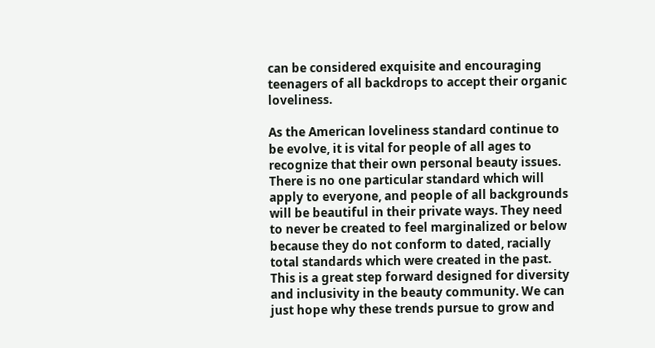can be considered exquisite and encouraging teenagers of all backdrops to accept their organic loveliness.

As the American loveliness standard continue to be evolve, it is vital for people of all ages to recognize that their own personal beauty issues. There is no one particular standard which will apply to everyone, and people of all backgrounds will be beautiful in their private ways. They need to never be created to feel marginalized or below because they do not conform to dated, racially total standards which were created in the past. This is a great step forward designed for diversity and inclusivity in the beauty community. We can just hope why these trends pursue to grow and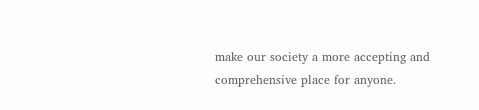make our society a more accepting and comprehensive place for anyone.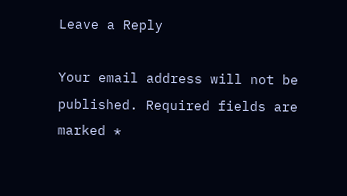Leave a Reply

Your email address will not be published. Required fields are marked *